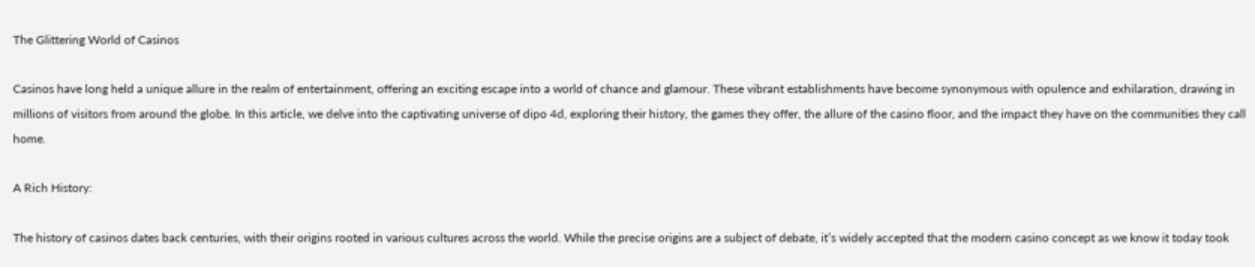The Glittering World of Casinos

Casinos have long held a unique allure in the realm of entertainment, offering an exciting escape into a world of chance and glamour. These vibrant establishments have become synonymous with opulence and exhilaration, drawing in millions of visitors from around the globe. In this article, we delve into the captivating universe of dipo 4d, exploring their history, the games they offer, the allure of the casino floor, and the impact they have on the communities they call home.

A Rich History:

The history of casinos dates back centuries, with their origins rooted in various cultures across the world. While the precise origins are a subject of debate, it’s widely accepted that the modern casino concept as we know it today took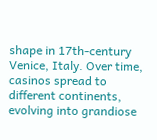shape in 17th-century Venice, Italy. Over time, casinos spread to different continents, evolving into grandiose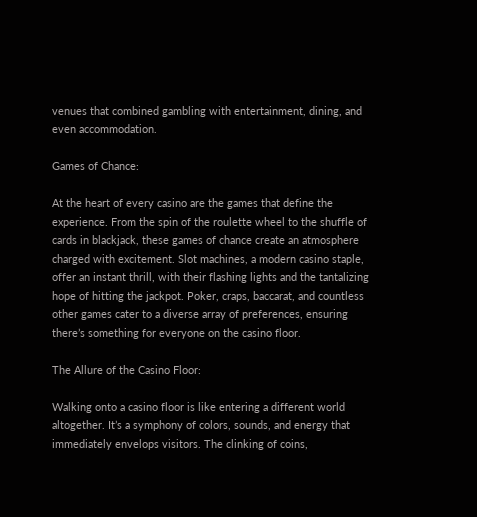venues that combined gambling with entertainment, dining, and even accommodation.

Games of Chance:

At the heart of every casino are the games that define the experience. From the spin of the roulette wheel to the shuffle of cards in blackjack, these games of chance create an atmosphere charged with excitement. Slot machines, a modern casino staple, offer an instant thrill, with their flashing lights and the tantalizing hope of hitting the jackpot. Poker, craps, baccarat, and countless other games cater to a diverse array of preferences, ensuring there’s something for everyone on the casino floor.

The Allure of the Casino Floor:

Walking onto a casino floor is like entering a different world altogether. It’s a symphony of colors, sounds, and energy that immediately envelops visitors. The clinking of coins,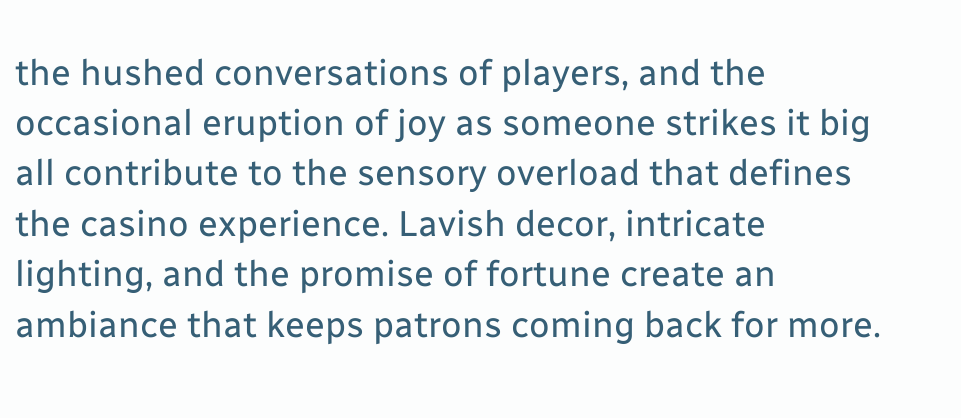the hushed conversations of players, and the occasional eruption of joy as someone strikes it big all contribute to the sensory overload that defines the casino experience. Lavish decor, intricate lighting, and the promise of fortune create an ambiance that keeps patrons coming back for more.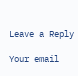Leave a Reply

Your email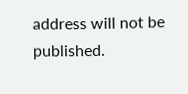address will not be published.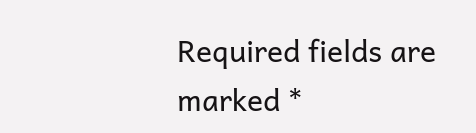Required fields are marked *